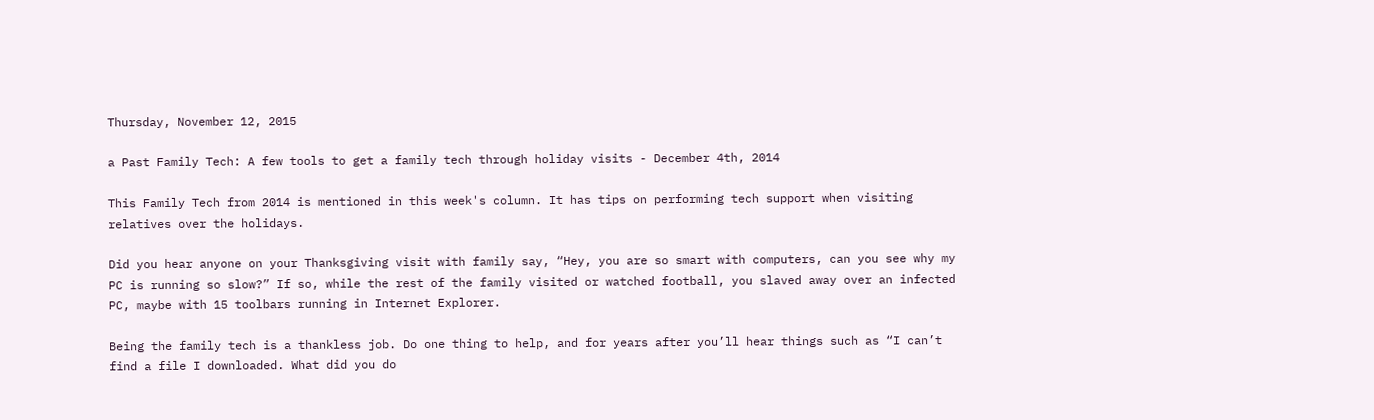Thursday, November 12, 2015

a Past Family Tech: A few tools to get a family tech through holiday visits - December 4th, 2014

This Family Tech from 2014 is mentioned in this week's column. It has tips on performing tech support when visiting relatives over the holidays.

Did you hear anyone on your Thanksgiving visit with family say, “Hey, you are so smart with computers, can you see why my PC is running so slow?” If so, while the rest of the family visited or watched football, you slaved away over an infected PC, maybe with 15 toolbars running in Internet Explorer.

Being the family tech is a thankless job. Do one thing to help, and for years after you’ll hear things such as “I can’t find a file I downloaded. What did you do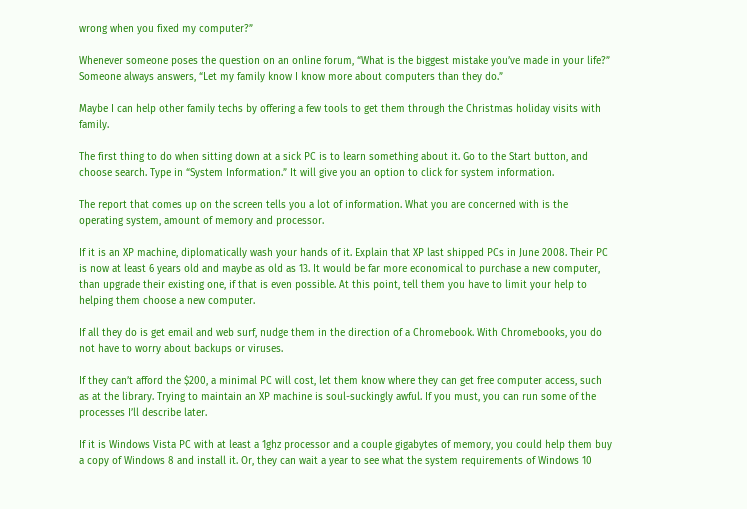wrong when you fixed my computer?”

Whenever someone poses the question on an online forum, “What is the biggest mistake you’ve made in your life?” Someone always answers, “Let my family know I know more about computers than they do.”

Maybe I can help other family techs by offering a few tools to get them through the Christmas holiday visits with family.

The first thing to do when sitting down at a sick PC is to learn something about it. Go to the Start button, and choose search. Type in “System Information.” It will give you an option to click for system information.

The report that comes up on the screen tells you a lot of information. What you are concerned with is the operating system, amount of memory and processor.

If it is an XP machine, diplomatically wash your hands of it. Explain that XP last shipped PCs in June 2008. Their PC is now at least 6 years old and maybe as old as 13. It would be far more economical to purchase a new computer, than upgrade their existing one, if that is even possible. At this point, tell them you have to limit your help to helping them choose a new computer.

If all they do is get email and web surf, nudge them in the direction of a Chromebook. With Chromebooks, you do not have to worry about backups or viruses.

If they can’t afford the $200, a minimal PC will cost, let them know where they can get free computer access, such as at the library. Trying to maintain an XP machine is soul-suckingly awful. If you must, you can run some of the processes I’ll describe later.

If it is Windows Vista PC with at least a 1ghz processor and a couple gigabytes of memory, you could help them buy a copy of Windows 8 and install it. Or, they can wait a year to see what the system requirements of Windows 10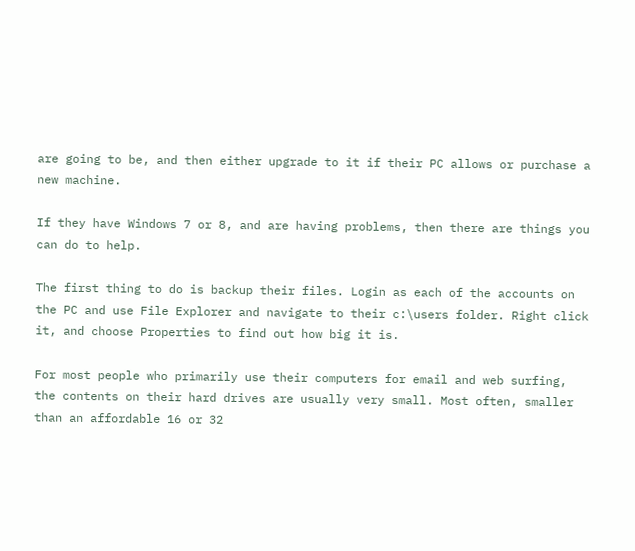are going to be, and then either upgrade to it if their PC allows or purchase a new machine.

If they have Windows 7 or 8, and are having problems, then there are things you can do to help.

The first thing to do is backup their files. Login as each of the accounts on the PC and use File Explorer and navigate to their c:\users folder. Right click it, and choose Properties to find out how big it is.

For most people who primarily use their computers for email and web surfing, the contents on their hard drives are usually very small. Most often, smaller than an affordable 16 or 32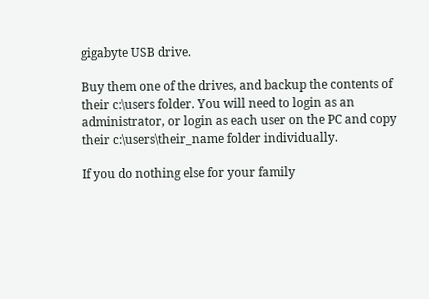gigabyte USB drive.

Buy them one of the drives, and backup the contents of their c:\users folder. You will need to login as an administrator, or login as each user on the PC and copy their c:\users\their_name folder individually.

If you do nothing else for your family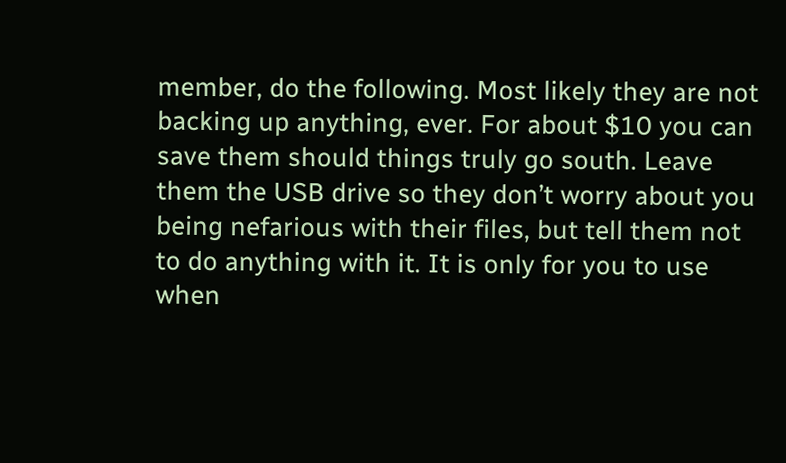member, do the following. Most likely they are not backing up anything, ever. For about $10 you can save them should things truly go south. Leave them the USB drive so they don’t worry about you being nefarious with their files, but tell them not to do anything with it. It is only for you to use when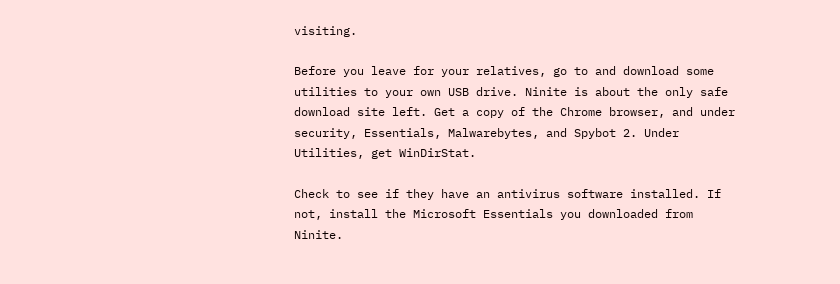visiting.

Before you leave for your relatives, go to and download some utilities to your own USB drive. Ninite is about the only safe download site left. Get a copy of the Chrome browser, and under security, Essentials, Malwarebytes, and Spybot 2. Under Utilities, get WinDirStat.

Check to see if they have an antivirus software installed. If not, install the Microsoft Essentials you downloaded from Ninite.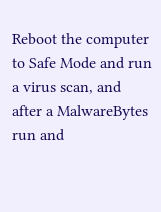Reboot the computer to Safe Mode and run a virus scan, and after a MalwareBytes run and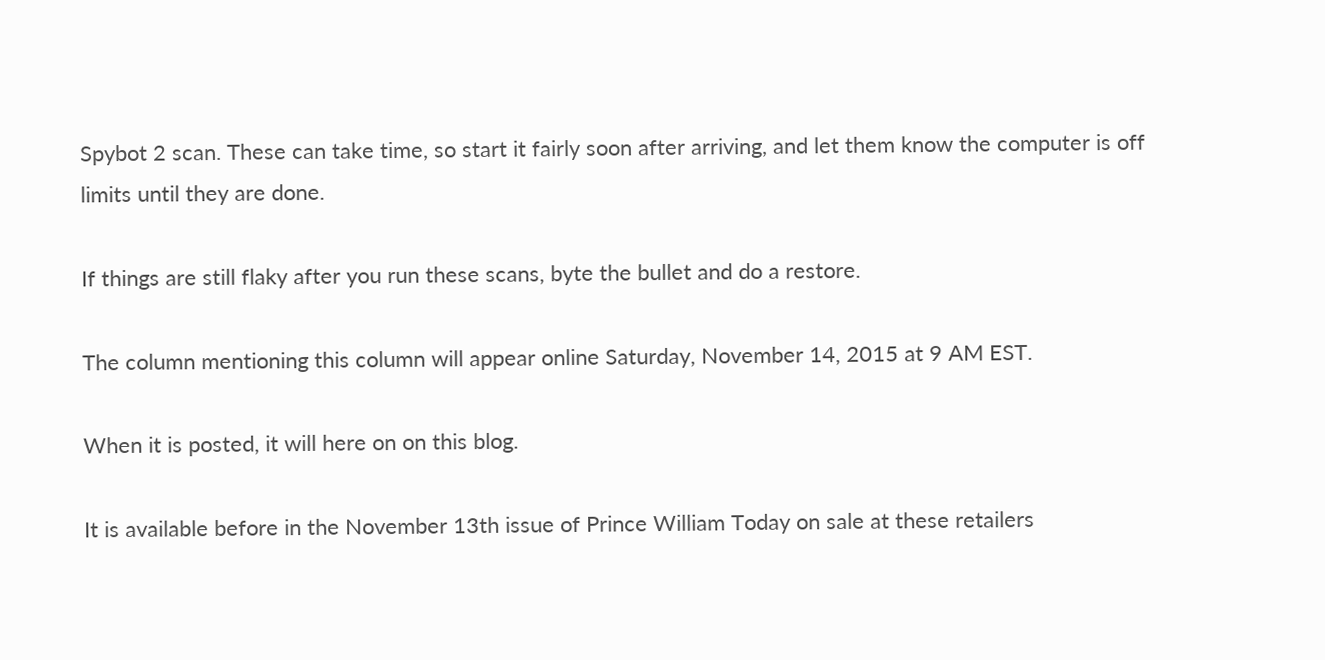Spybot 2 scan. These can take time, so start it fairly soon after arriving, and let them know the computer is off limits until they are done.

If things are still flaky after you run these scans, byte the bullet and do a restore.

The column mentioning this column will appear online Saturday, November 14, 2015 at 9 AM EST.

When it is posted, it will here on on this blog.

It is available before in the November 13th issue of Prince William Today on sale at these retailers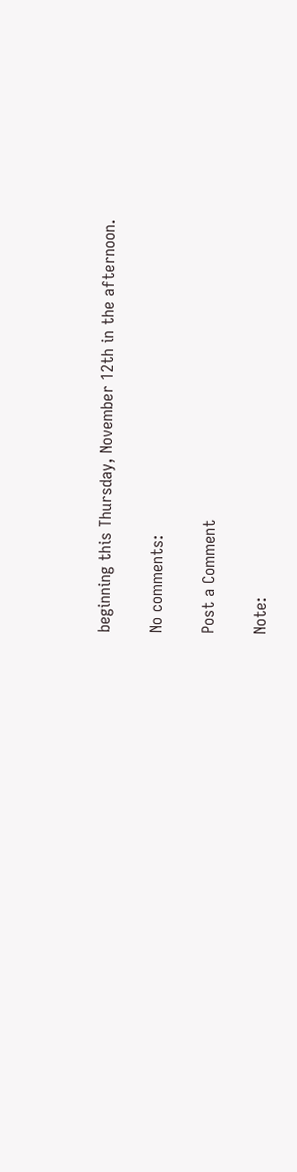beginning this Thursday, November 12th in the afternoon.

No comments:

Post a Comment

Note: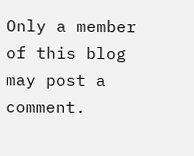Only a member of this blog may post a comment.